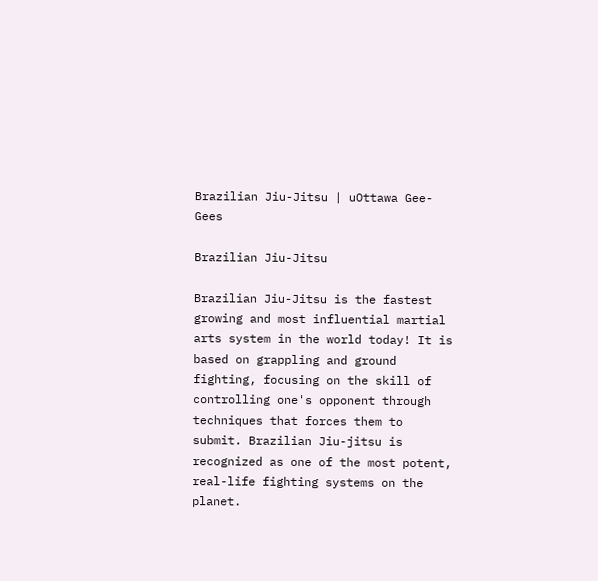Brazilian Jiu-Jitsu | uOttawa Gee-Gees

Brazilian Jiu-Jitsu

Brazilian Jiu-Jitsu is the fastest growing and most influential martial arts system in the world today! It is based on grappling and ground fighting, focusing on the skill of controlling one's opponent through techniques that forces them to submit. Brazilian Jiu-jitsu is recognized as one of the most potent, real-life fighting systems on the planet.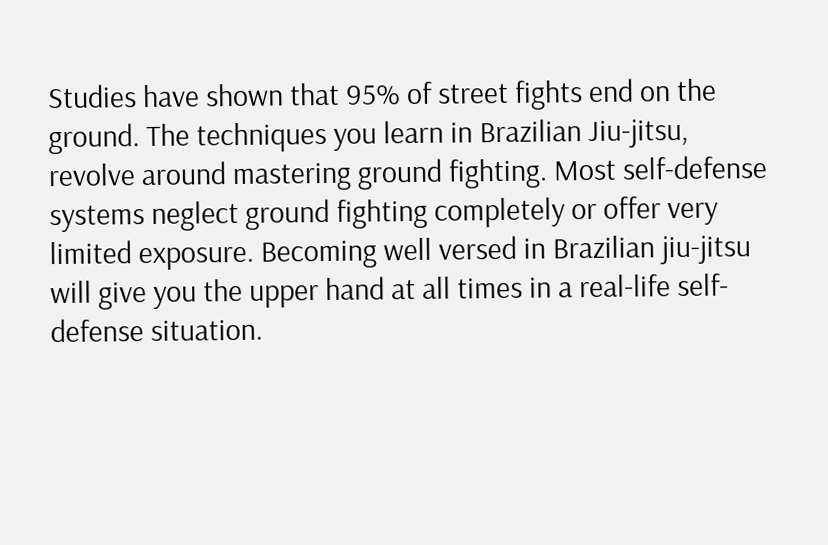Studies have shown that 95% of street fights end on the ground. The techniques you learn in Brazilian Jiu-jitsu, revolve around mastering ground fighting. Most self-defense systems neglect ground fighting completely or offer very limited exposure. Becoming well versed in Brazilian jiu-jitsu will give you the upper hand at all times in a real-life self-defense situation.